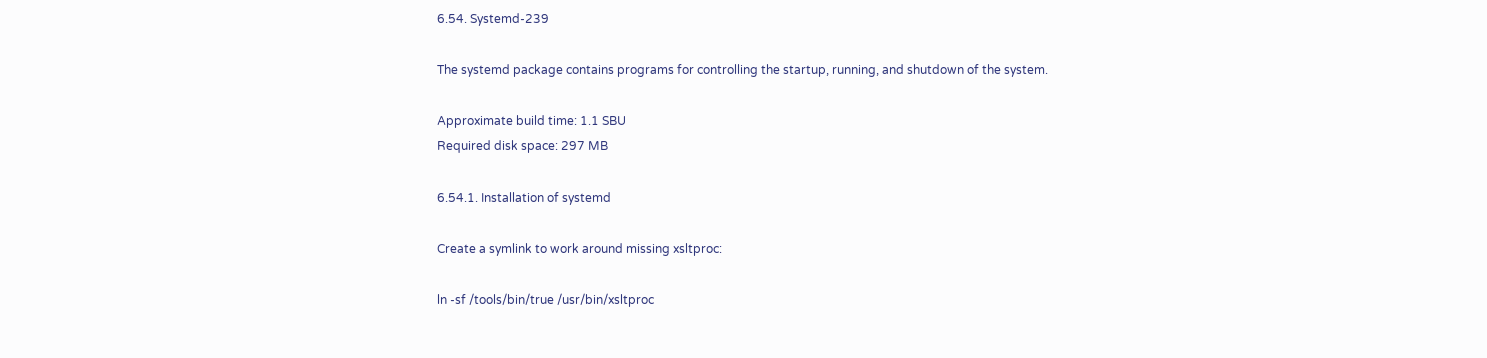6.54. Systemd-239

The systemd package contains programs for controlling the startup, running, and shutdown of the system.

Approximate build time: 1.1 SBU
Required disk space: 297 MB

6.54.1. Installation of systemd

Create a symlink to work around missing xsltproc:

ln -sf /tools/bin/true /usr/bin/xsltproc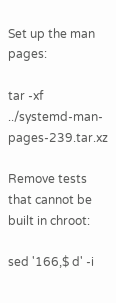Set up the man pages:

tar -xf ../systemd-man-pages-239.tar.xz

Remove tests that cannot be built in chroot:

sed '166,$ d' -i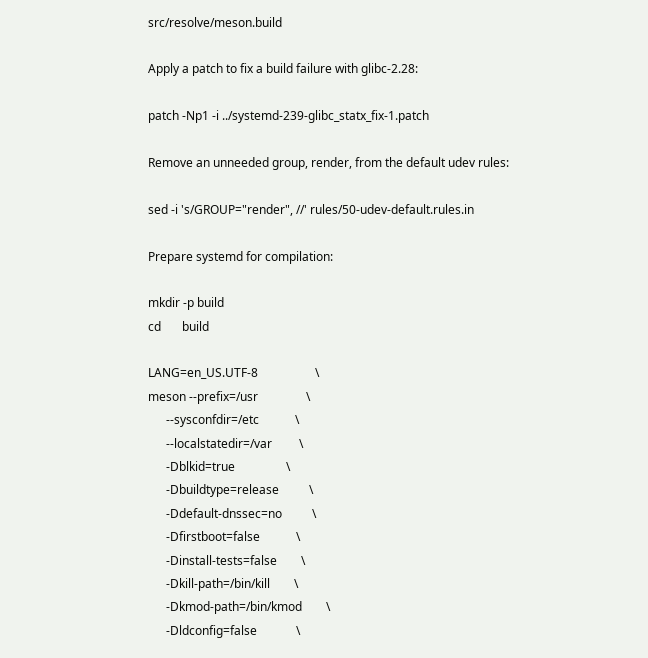src/resolve/meson.build

Apply a patch to fix a build failure with glibc-2.28:

patch -Np1 -i ../systemd-239-glibc_statx_fix-1.patch

Remove an unneeded group, render, from the default udev rules:

sed -i 's/GROUP="render", //' rules/50-udev-default.rules.in

Prepare systemd for compilation:

mkdir -p build
cd       build

LANG=en_US.UTF-8                   \
meson --prefix=/usr                \
      --sysconfdir=/etc            \
      --localstatedir=/var         \
      -Dblkid=true                 \
      -Dbuildtype=release          \
      -Ddefault-dnssec=no          \
      -Dfirstboot=false            \
      -Dinstall-tests=false        \
      -Dkill-path=/bin/kill        \
      -Dkmod-path=/bin/kmod        \
      -Dldconfig=false             \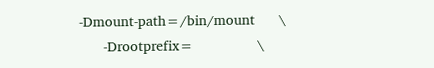-Dmount-path=/bin/mount      \
      -Drootprefix=                \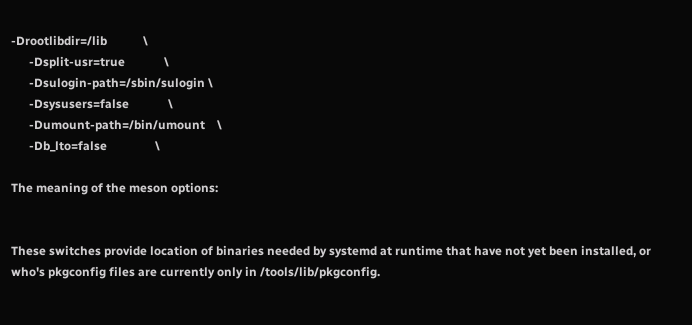-Drootlibdir=/lib            \
      -Dsplit-usr=true             \
      -Dsulogin-path=/sbin/sulogin \
      -Dsysusers=false             \
      -Dumount-path=/bin/umount    \
      -Db_lto=false                \

The meaning of the meson options:


These switches provide location of binaries needed by systemd at runtime that have not yet been installed, or who's pkgconfig files are currently only in /tools/lib/pkgconfig.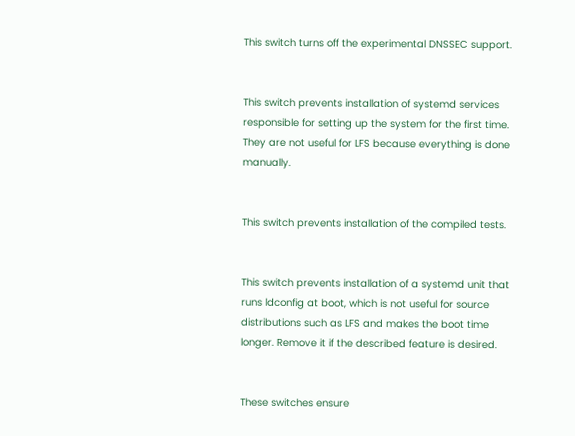This switch turns off the experimental DNSSEC support.


This switch prevents installation of systemd services responsible for setting up the system for the first time. They are not useful for LFS because everything is done manually.


This switch prevents installation of the compiled tests.


This switch prevents installation of a systemd unit that runs ldconfig at boot, which is not useful for source distributions such as LFS and makes the boot time longer. Remove it if the described feature is desired.


These switches ensure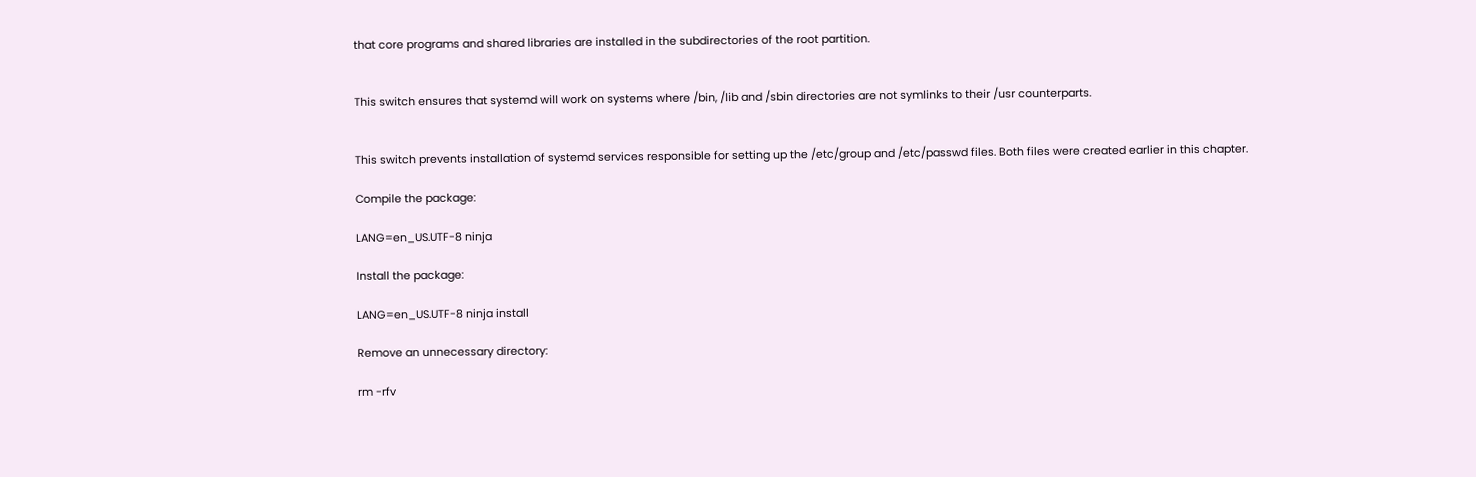that core programs and shared libraries are installed in the subdirectories of the root partition.


This switch ensures that systemd will work on systems where /bin, /lib and /sbin directories are not symlinks to their /usr counterparts.


This switch prevents installation of systemd services responsible for setting up the /etc/group and /etc/passwd files. Both files were created earlier in this chapter.

Compile the package:

LANG=en_US.UTF-8 ninja

Install the package:

LANG=en_US.UTF-8 ninja install

Remove an unnecessary directory:

rm -rfv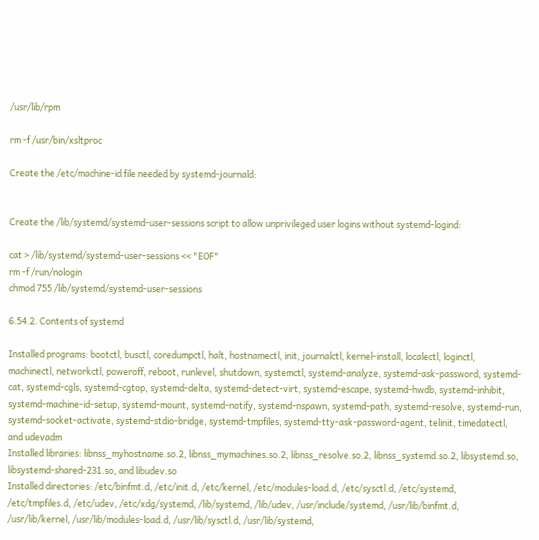/usr/lib/rpm

rm -f /usr/bin/xsltproc

Create the /etc/machine-id file needed by systemd-journald:


Create the /lib/systemd/systemd-user-sessions script to allow unprivileged user logins without systemd-logind:

cat > /lib/systemd/systemd-user-sessions << "EOF"
rm -f /run/nologin
chmod 755 /lib/systemd/systemd-user-sessions

6.54.2. Contents of systemd

Installed programs: bootctl, busctl, coredumpctl, halt, hostnamectl, init, journalctl, kernel-install, localectl, loginctl, machinectl, networkctl, poweroff, reboot, runlevel, shutdown, systemctl, systemd-analyze, systemd-ask-password, systemd-cat, systemd-cgls, systemd-cgtop, systemd-delta, systemd-detect-virt, systemd-escape, systemd-hwdb, systemd-inhibit, systemd-machine-id-setup, systemd-mount, systemd-notify, systemd-nspawn, systemd-path, systemd-resolve, systemd-run, systemd-socket-activate, systemd-stdio-bridge, systemd-tmpfiles, systemd-tty-ask-password-agent, telinit, timedatectl, and udevadm
Installed libraries: libnss_myhostname.so.2, libnss_mymachines.so.2, libnss_resolve.so.2, libnss_systemd.so.2, libsystemd.so, libsystemd-shared-231.so, and libudev.so
Installed directories: /etc/binfmt.d, /etc/init.d, /etc/kernel, /etc/modules-load.d, /etc/sysctl.d, /etc/systemd, /etc/tmpfiles.d, /etc/udev, /etc/xdg/systemd, /lib/systemd, /lib/udev, /usr/include/systemd, /usr/lib/binfmt.d, /usr/lib/kernel, /usr/lib/modules-load.d, /usr/lib/sysctl.d, /usr/lib/systemd,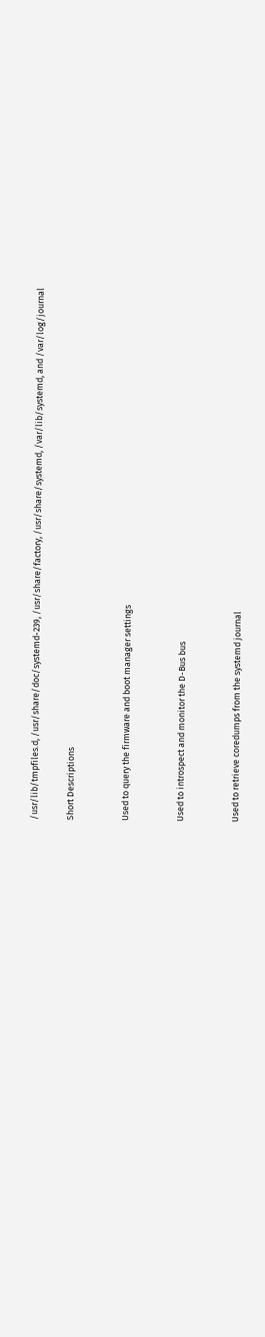/usr/lib/tmpfiles.d, /usr/share/doc/systemd-239, /usr/share/factory, /usr/share/systemd, /var/lib/systemd, and /var/log/journal

Short Descriptions


Used to query the firmware and boot manager settings


Used to introspect and monitor the D-Bus bus


Used to retrieve coredumps from the systemd journal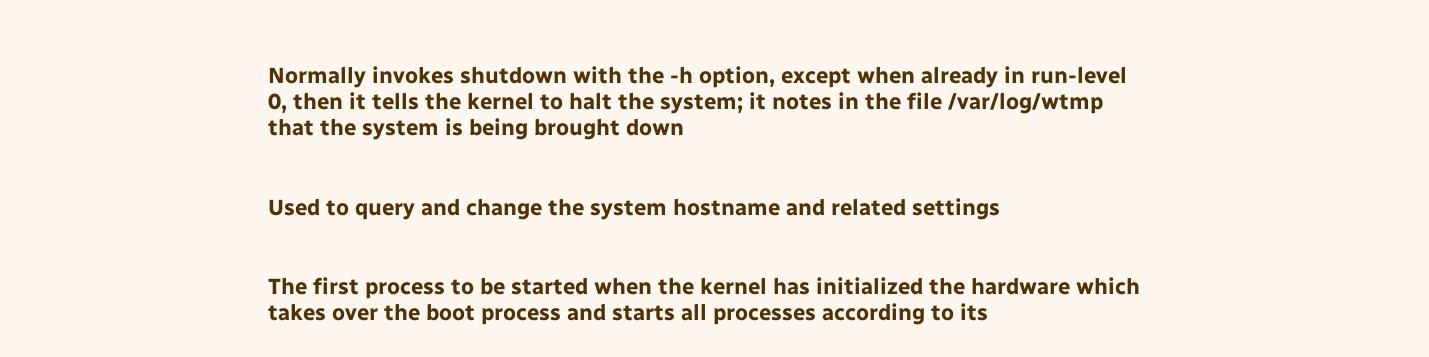Normally invokes shutdown with the -h option, except when already in run-level 0, then it tells the kernel to halt the system; it notes in the file /var/log/wtmp that the system is being brought down


Used to query and change the system hostname and related settings


The first process to be started when the kernel has initialized the hardware which takes over the boot process and starts all processes according to its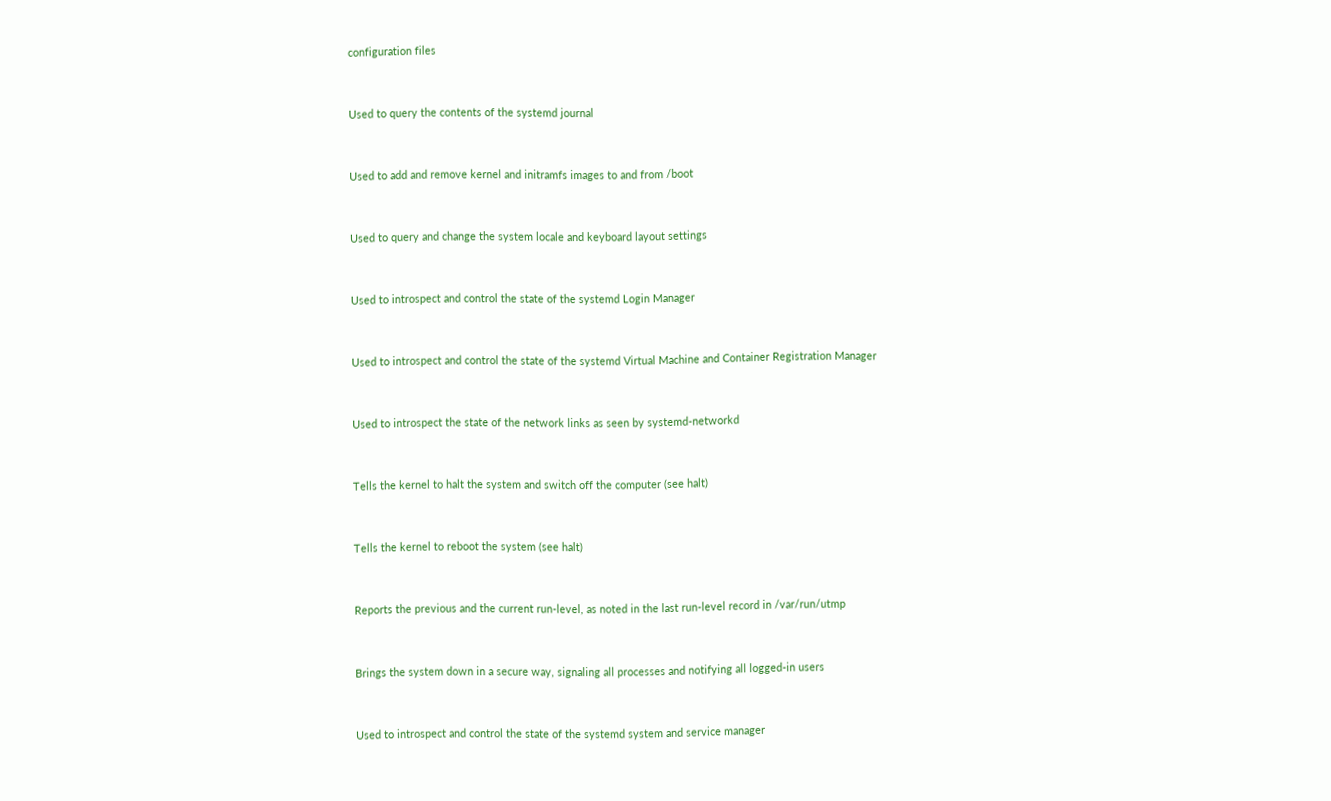configuration files


Used to query the contents of the systemd journal


Used to add and remove kernel and initramfs images to and from /boot


Used to query and change the system locale and keyboard layout settings


Used to introspect and control the state of the systemd Login Manager


Used to introspect and control the state of the systemd Virtual Machine and Container Registration Manager


Used to introspect the state of the network links as seen by systemd-networkd


Tells the kernel to halt the system and switch off the computer (see halt)


Tells the kernel to reboot the system (see halt)


Reports the previous and the current run-level, as noted in the last run-level record in /var/run/utmp


Brings the system down in a secure way, signaling all processes and notifying all logged-in users


Used to introspect and control the state of the systemd system and service manager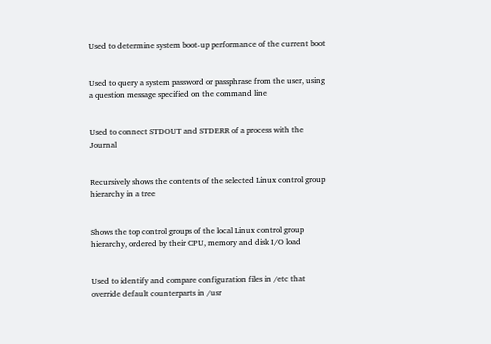Used to determine system boot-up performance of the current boot


Used to query a system password or passphrase from the user, using a question message specified on the command line


Used to connect STDOUT and STDERR of a process with the Journal


Recursively shows the contents of the selected Linux control group hierarchy in a tree


Shows the top control groups of the local Linux control group hierarchy, ordered by their CPU, memory and disk I/O load


Used to identify and compare configuration files in /etc that override default counterparts in /usr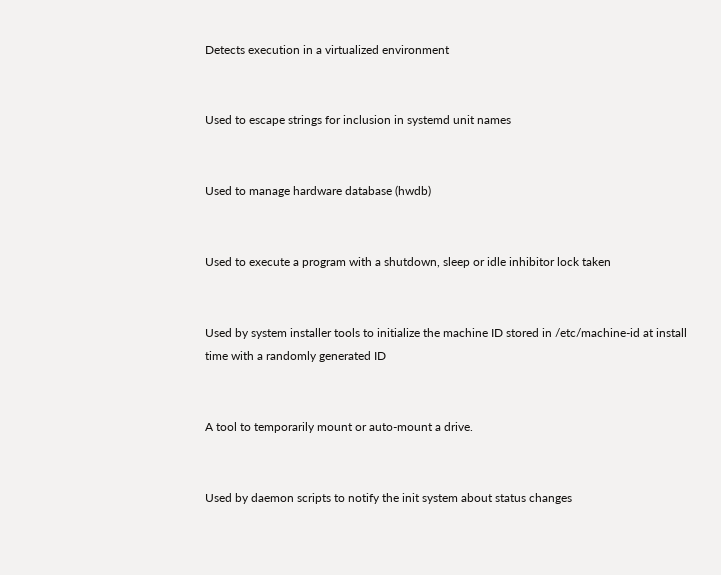Detects execution in a virtualized environment


Used to escape strings for inclusion in systemd unit names


Used to manage hardware database (hwdb)


Used to execute a program with a shutdown, sleep or idle inhibitor lock taken


Used by system installer tools to initialize the machine ID stored in /etc/machine-id at install time with a randomly generated ID


A tool to temporarily mount or auto-mount a drive.


Used by daemon scripts to notify the init system about status changes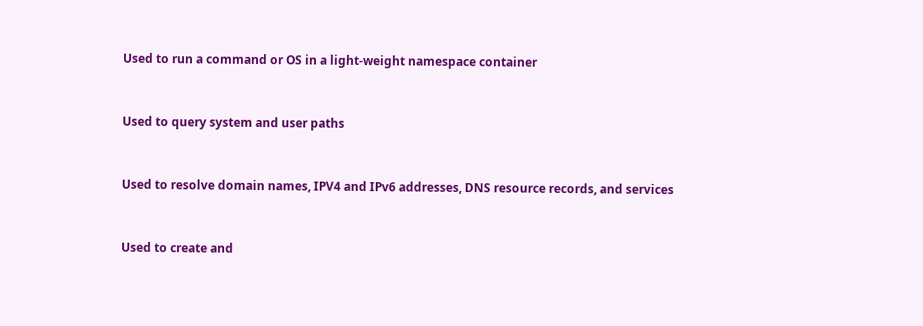Used to run a command or OS in a light-weight namespace container


Used to query system and user paths


Used to resolve domain names, IPV4 and IPv6 addresses, DNS resource records, and services


Used to create and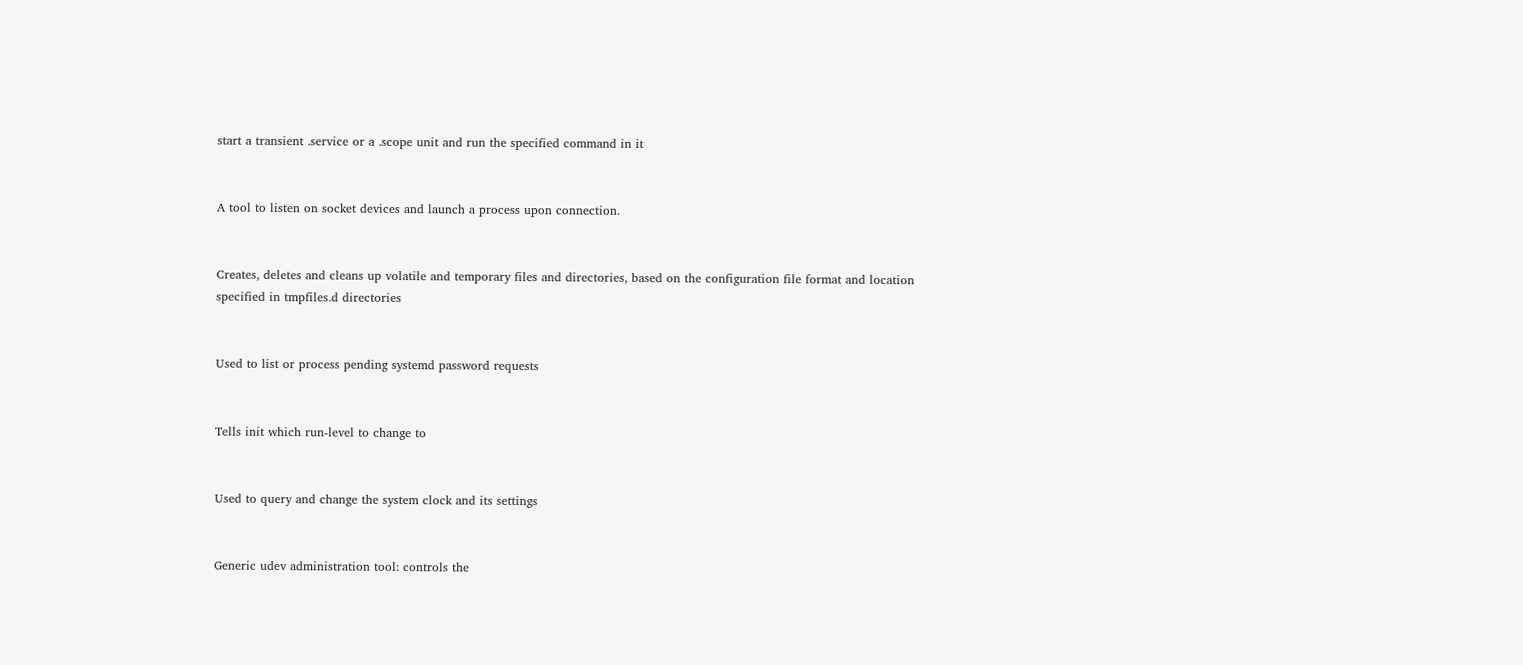start a transient .service or a .scope unit and run the specified command in it


A tool to listen on socket devices and launch a process upon connection.


Creates, deletes and cleans up volatile and temporary files and directories, based on the configuration file format and location specified in tmpfiles.d directories


Used to list or process pending systemd password requests


Tells init which run-level to change to


Used to query and change the system clock and its settings


Generic udev administration tool: controls the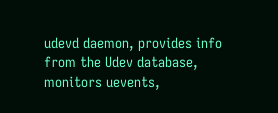udevd daemon, provides info from the Udev database, monitors uevents,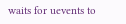waits for uevents to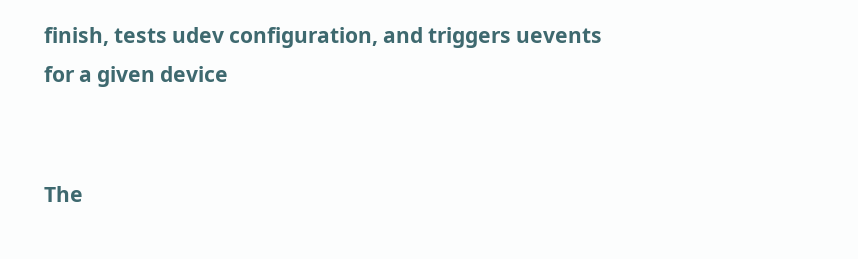finish, tests udev configuration, and triggers uevents for a given device


The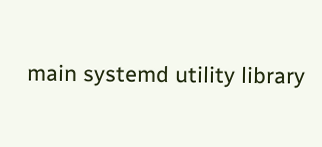main systemd utility library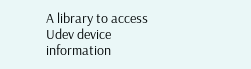A library to access Udev device information